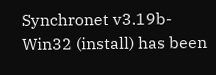Synchronet v3.19b-Win32 (install) has been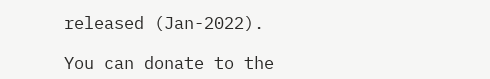released (Jan-2022).

You can donate to the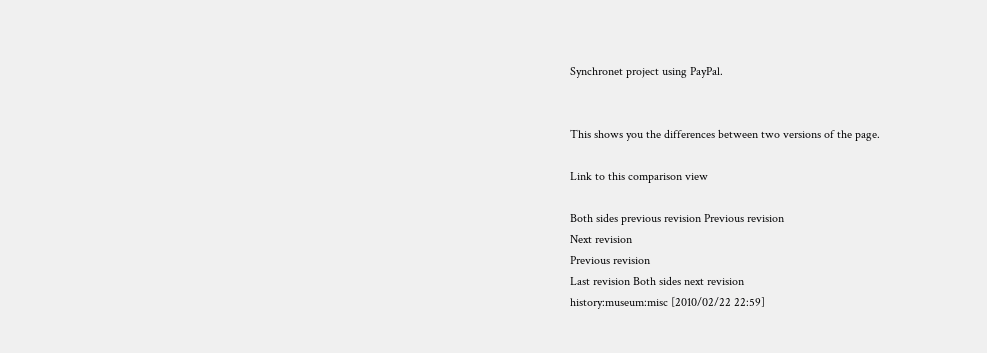Synchronet project using PayPal.


This shows you the differences between two versions of the page.

Link to this comparison view

Both sides previous revision Previous revision
Next revision
Previous revision
Last revision Both sides next revision
history:museum:misc [2010/02/22 22:59]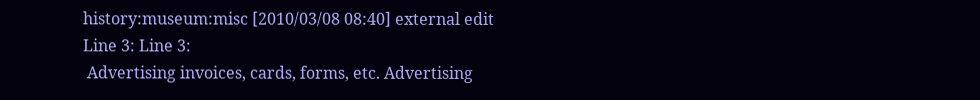history:museum:misc [2010/03/08 08:40] external edit
Line 3: Line 3:
 Advertising invoices, cards, forms, etc. Advertising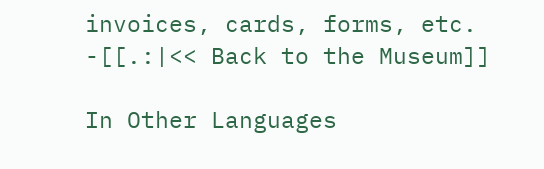invoices, cards, forms, etc.
-[[.:|<< Back to the Museum]]

In Other Languages